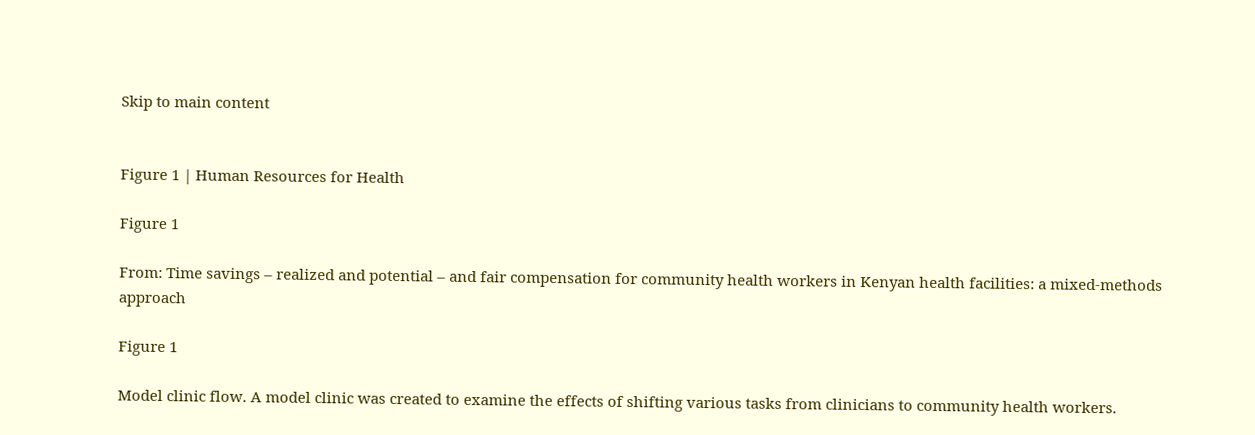Skip to main content


Figure 1 | Human Resources for Health

Figure 1

From: Time savings – realized and potential – and fair compensation for community health workers in Kenyan health facilities: a mixed-methods approach

Figure 1

Model clinic flow. A model clinic was created to examine the effects of shifting various tasks from clinicians to community health workers.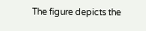The figure depicts the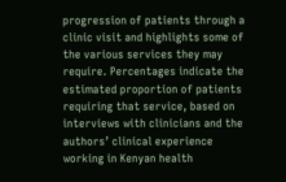progression of patients through a clinic visit and highlights some of the various services they may require. Percentages indicate the estimated proportion of patients requiring that service, based on interviews with clinicians and the authors’ clinical experience working in Kenyan health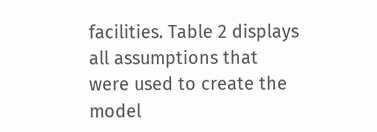facilities. Table 2 displays all assumptions that were used to create the model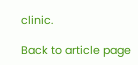clinic.

Back to article page